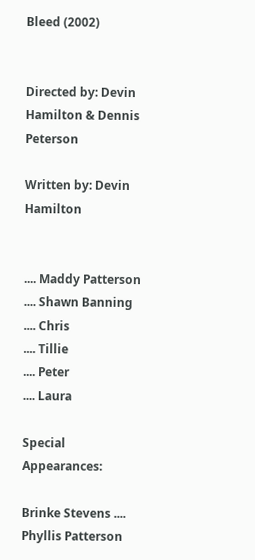Bleed (2002)


Directed by: Devin Hamilton & Dennis Peterson

Written by: Devin Hamilton


.... Maddy Patterson
.... Shawn Banning
.... Chris
.... Tillie
.... Peter
.... Laura

Special Appearances:

Brinke Stevens .... Phyllis Patterson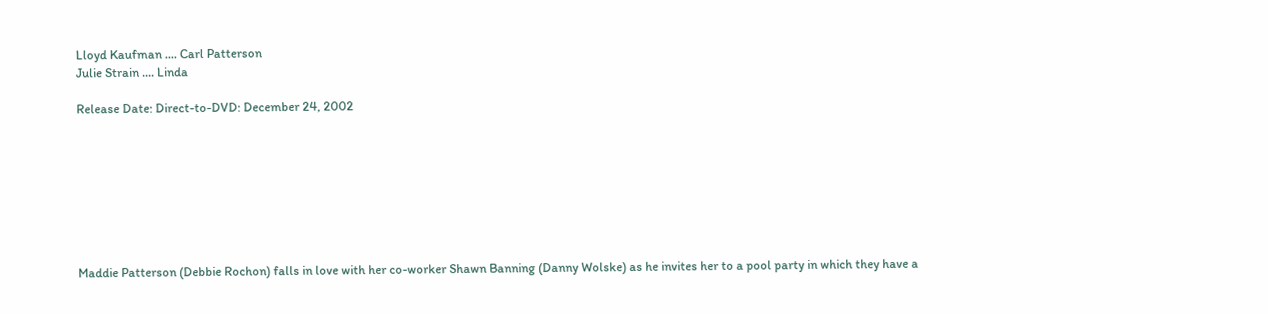Lloyd Kaufman .... Carl Patterson
Julie Strain .... Linda

Release Date: Direct-to-DVD: December 24, 2002








Maddie Patterson (Debbie Rochon) falls in love with her co-worker Shawn Banning (Danny Wolske) as he invites her to a pool party in which they have a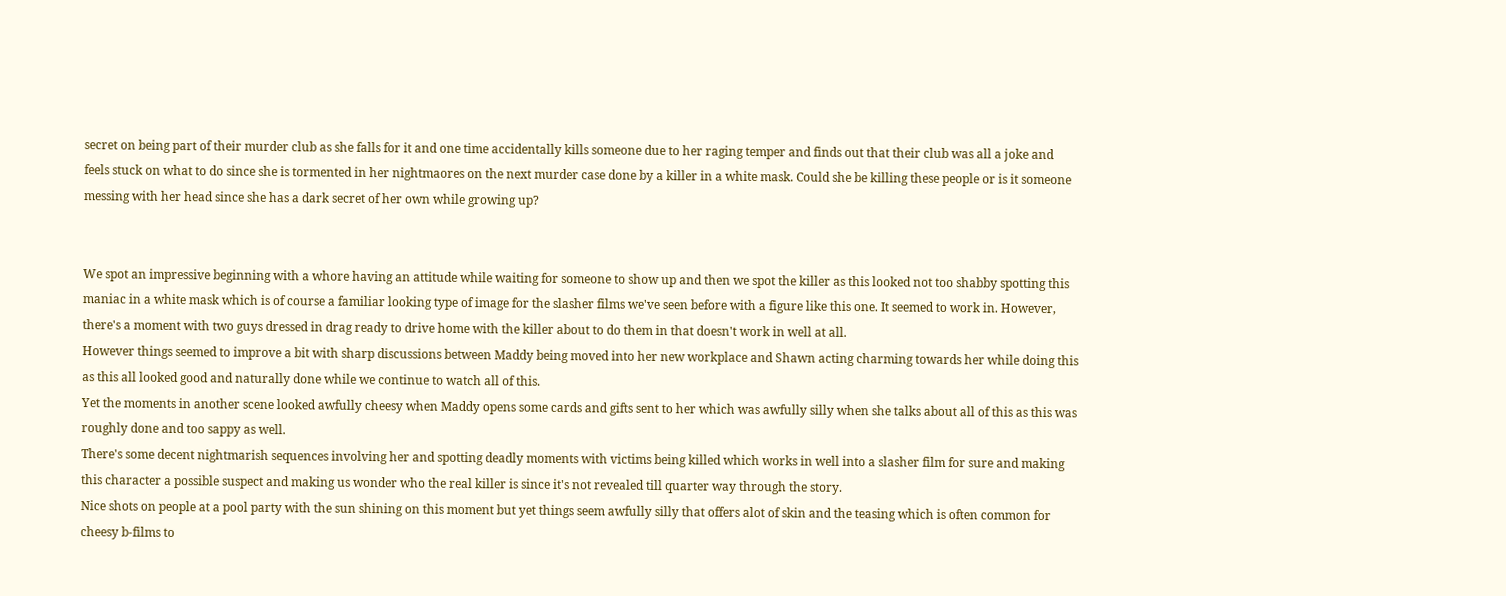secret on being part of their murder club as she falls for it and one time accidentally kills someone due to her raging temper and finds out that their club was all a joke and feels stuck on what to do since she is tormented in her nightmaores on the next murder case done by a killer in a white mask. Could she be killing these people or is it someone messing with her head since she has a dark secret of her own while growing up?


We spot an impressive beginning with a whore having an attitude while waiting for someone to show up and then we spot the killer as this looked not too shabby spotting this maniac in a white mask which is of course a familiar looking type of image for the slasher films we've seen before with a figure like this one. It seemed to work in. However, there's a moment with two guys dressed in drag ready to drive home with the killer about to do them in that doesn't work in well at all.
However things seemed to improve a bit with sharp discussions between Maddy being moved into her new workplace and Shawn acting charming towards her while doing this as this all looked good and naturally done while we continue to watch all of this.
Yet the moments in another scene looked awfully cheesy when Maddy opens some cards and gifts sent to her which was awfully silly when she talks about all of this as this was roughly done and too sappy as well.
There's some decent nightmarish sequences involving her and spotting deadly moments with victims being killed which works in well into a slasher film for sure and making this character a possible suspect and making us wonder who the real killer is since it's not revealed till quarter way through the story.
Nice shots on people at a pool party with the sun shining on this moment but yet things seem awfully silly that offers alot of skin and the teasing which is often common for cheesy b-films to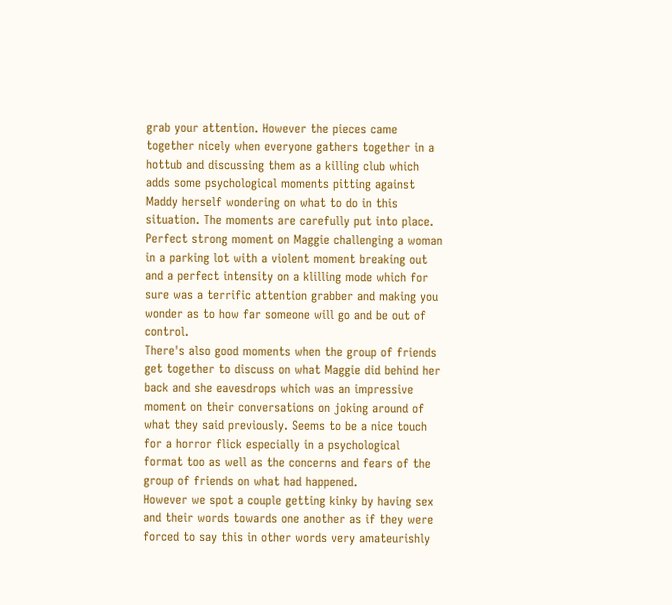grab your attention. However the pieces came together nicely when everyone gathers together in a hottub and discussing them as a killing club which adds some psychological moments pitting against Maddy herself wondering on what to do in this situation. The moments are carefully put into place.
Perfect strong moment on Maggie challenging a woman in a parking lot with a violent moment breaking out and a perfect intensity on a klilling mode which for sure was a terrific attention grabber and making you wonder as to how far someone will go and be out of control.
There's also good moments when the group of friends get together to discuss on what Maggie did behind her back and she eavesdrops which was an impressive moment on their conversations on joking around of what they said previously. Seems to be a nice touch for a horror flick especially in a psychological format too as well as the concerns and fears of the group of friends on what had happened.
However we spot a couple getting kinky by having sex and their words towards one another as if they were forced to say this in other words very amateurishly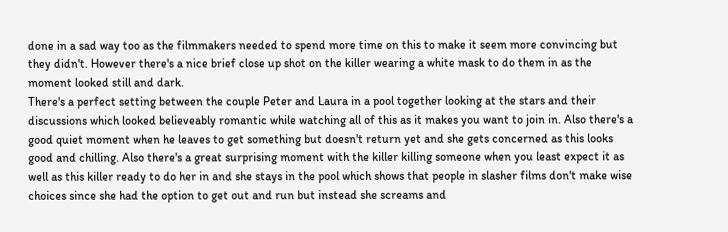done in a sad way too as the filmmakers needed to spend more time on this to make it seem more convincing but they didn't. However there's a nice brief close up shot on the killer wearing a white mask to do them in as the moment looked still and dark.
There's a perfect setting between the couple Peter and Laura in a pool together looking at the stars and their discussions which looked believeably romantic while watching all of this as it makes you want to join in. Also there's a good quiet moment when he leaves to get something but doesn't return yet and she gets concerned as this looks good and chilling. Also there's a great surprising moment with the killer killing someone when you least expect it as well as this killer ready to do her in and she stays in the pool which shows that people in slasher films don't make wise choices since she had the option to get out and run but instead she screams and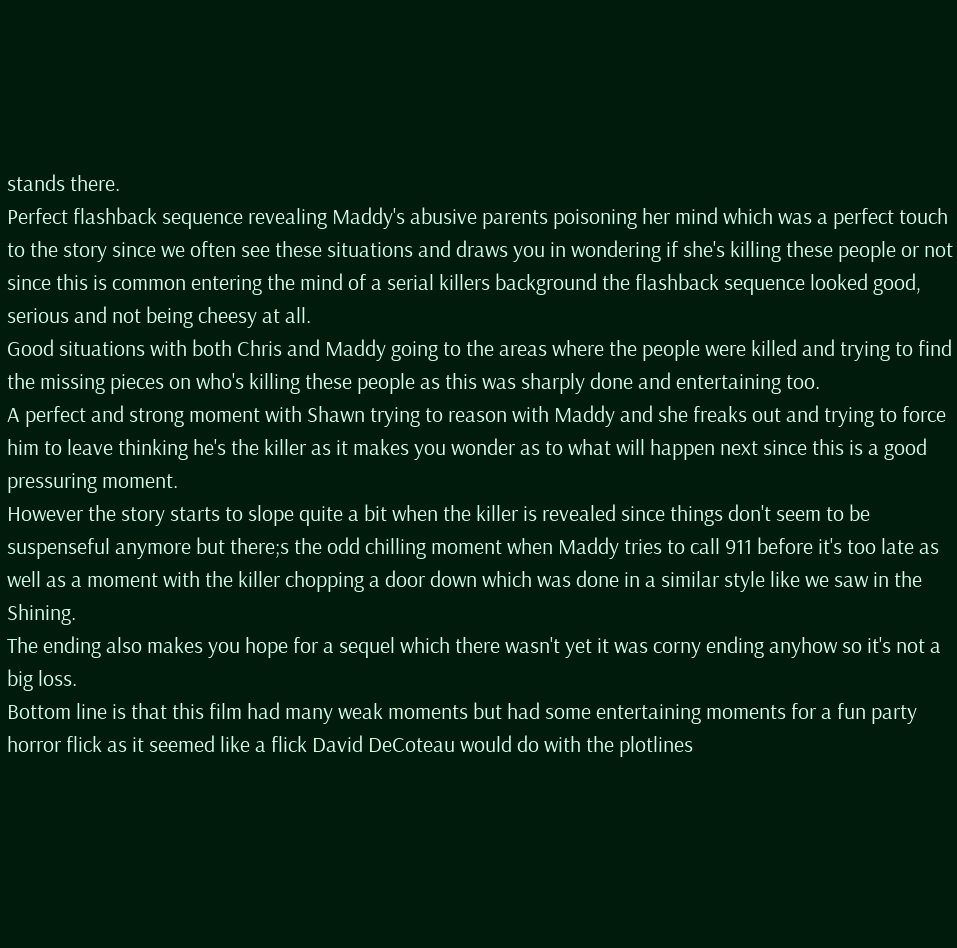stands there.
Perfect flashback sequence revealing Maddy's abusive parents poisoning her mind which was a perfect touch to the story since we often see these situations and draws you in wondering if she's killing these people or not since this is common entering the mind of a serial killers background the flashback sequence looked good, serious and not being cheesy at all.
Good situations with both Chris and Maddy going to the areas where the people were killed and trying to find the missing pieces on who's killing these people as this was sharply done and entertaining too.
A perfect and strong moment with Shawn trying to reason with Maddy and she freaks out and trying to force him to leave thinking he's the killer as it makes you wonder as to what will happen next since this is a good pressuring moment.
However the story starts to slope quite a bit when the killer is revealed since things don't seem to be suspenseful anymore but there;s the odd chilling moment when Maddy tries to call 911 before it's too late as well as a moment with the killer chopping a door down which was done in a similar style like we saw in the Shining.
The ending also makes you hope for a sequel which there wasn't yet it was corny ending anyhow so it's not a big loss.
Bottom line is that this film had many weak moments but had some entertaining moments for a fun party horror flick as it seemed like a flick David DeCoteau would do with the plotlines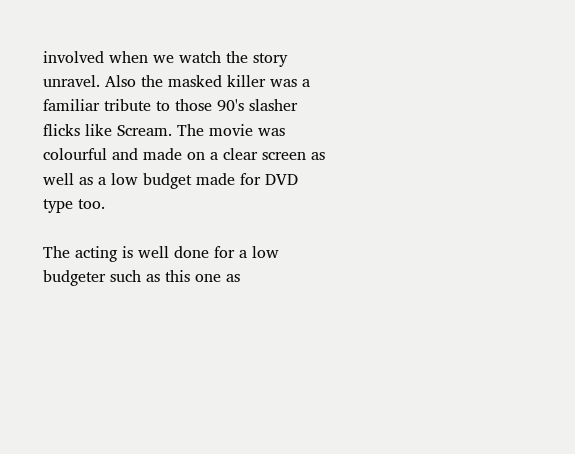involved when we watch the story unravel. Also the masked killer was a familiar tribute to those 90's slasher flicks like Scream. The movie was colourful and made on a clear screen as well as a low budget made for DVD type too.

The acting is well done for a low budgeter such as this one as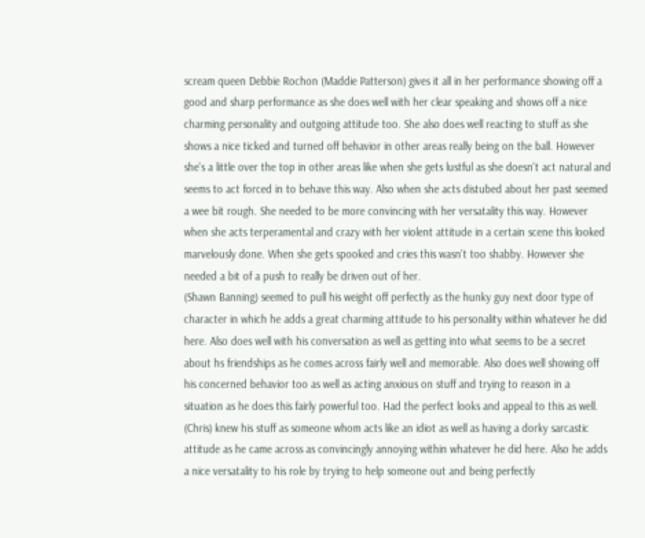scream queen Debbie Rochon (Maddie Patterson) gives it all in her performance showing off a good and sharp performance as she does well with her clear speaking and shows off a nice charming personality and outgoing attitude too. She also does well reacting to stuff as she shows a nice ticked and turned off behavior in other areas really being on the ball. However she's a little over the top in other areas like when she gets lustful as she doesn't act natural and seems to act forced in to behave this way. Also when she acts distubed about her past seemed a wee bit rough. She needed to be more convincing with her versatality this way. However when she acts terperamental and crazy with her violent attitude in a certain scene this looked marvelously done. When she gets spooked and cries this wasn't too shabby. However she needed a bit of a push to really be driven out of her.
(Shawn Banning) seemed to pull his weight off perfectly as the hunky guy next door type of character in which he adds a great charming attitude to his personality within whatever he did here. Also does well with his conversation as well as getting into what seems to be a secret about hs friendships as he comes across fairly well and memorable. Also does well showing off his concerned behavior too as well as acting anxious on stuff and trying to reason in a situation as he does this fairly powerful too. Had the perfect looks and appeal to this as well.
(Chris) knew his stuff as someone whom acts like an idiot as well as having a dorky sarcastic attitude as he came across as convincingly annoying within whatever he did here. Also he adds a nice versatality to his role by trying to help someone out and being perfectly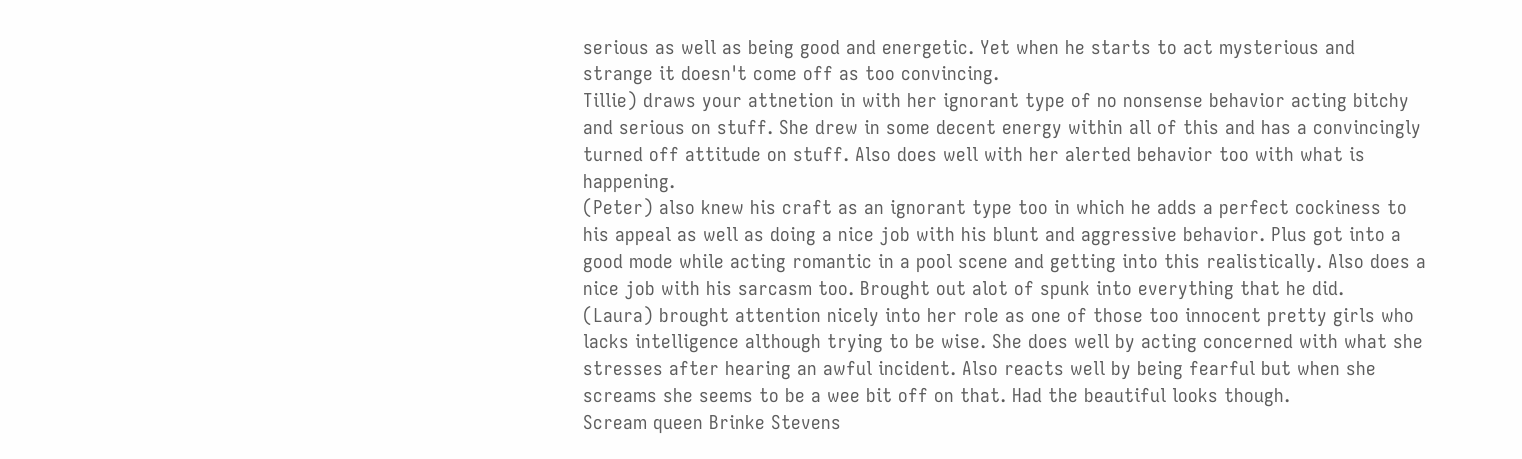serious as well as being good and energetic. Yet when he starts to act mysterious and strange it doesn't come off as too convincing.
Tillie) draws your attnetion in with her ignorant type of no nonsense behavior acting bitchy and serious on stuff. She drew in some decent energy within all of this and has a convincingly turned off attitude on stuff. Also does well with her alerted behavior too with what is happening.
(Peter) also knew his craft as an ignorant type too in which he adds a perfect cockiness to his appeal as well as doing a nice job with his blunt and aggressive behavior. Plus got into a good mode while acting romantic in a pool scene and getting into this realistically. Also does a nice job with his sarcasm too. Brought out alot of spunk into everything that he did.
(Laura) brought attention nicely into her role as one of those too innocent pretty girls who lacks intelligence although trying to be wise. She does well by acting concerned with what she stresses after hearing an awful incident. Also reacts well by being fearful but when she screams she seems to be a wee bit off on that. Had the beautiful looks though.
Scream queen Brinke Stevens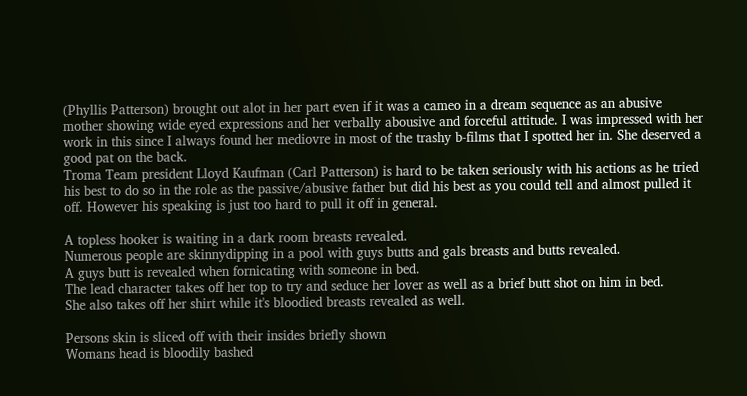(Phyllis Patterson) brought out alot in her part even if it was a cameo in a dream sequence as an abusive mother showing wide eyed expressions and her verbally abousive and forceful attitude. I was impressed with her work in this since I always found her mediovre in most of the trashy b-films that I spotted her in. She deserved a good pat on the back.
Troma Team president Lloyd Kaufman (Carl Patterson) is hard to be taken seriously with his actions as he tried his best to do so in the role as the passive/abusive father but did his best as you could tell and almost pulled it off. However his speaking is just too hard to pull it off in general.

A topless hooker is waiting in a dark room breasts revealed.
Numerous people are skinnydipping in a pool with guys butts and gals breasts and butts revealed.
A guys butt is revealed when fornicating with someone in bed.
The lead character takes off her top to try and seduce her lover as well as a brief butt shot on him in bed.
She also takes off her shirt while it's bloodied breasts revealed as well.

Persons skin is sliced off with their insides briefly shown
Womans head is bloodily bashed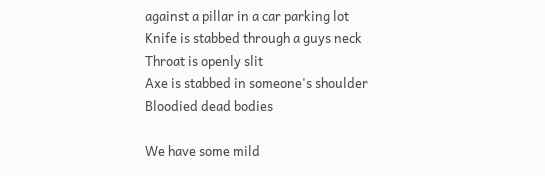against a pillar in a car parking lot
Knife is stabbed through a guys neck
Throat is openly slit
Axe is stabbed in someone's shoulder
Bloodied dead bodies

We have some mild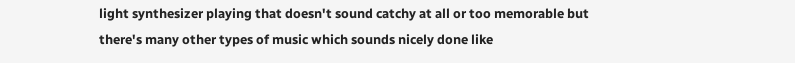light synthesizer playing that doesn't sound catchy at all or too memorable but there's many other types of music which sounds nicely done like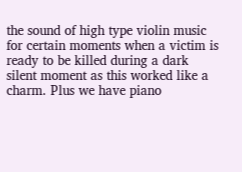the sound of high type violin music for certain moments when a victim is ready to be killed during a dark silent moment as this worked like a charm. Plus we have piano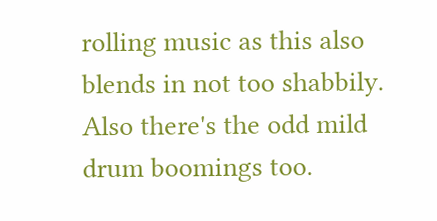rolling music as this also blends in not too shabbily. Also there's the odd mild drum boomings too.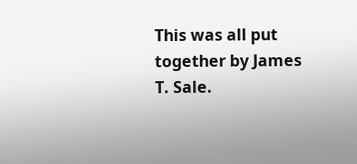This was all put together by James T. Sale.